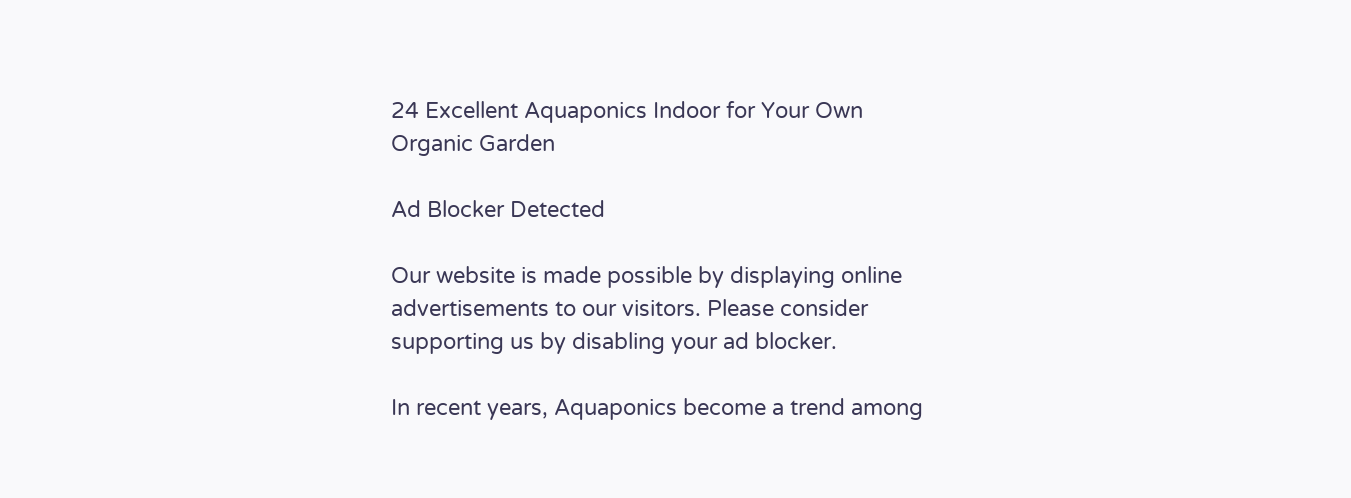24 Excellent Aquaponics Indoor for Your Own Organic Garden

Ad Blocker Detected

Our website is made possible by displaying online advertisements to our visitors. Please consider supporting us by disabling your ad blocker.

In recent years, Aquaponics become a trend among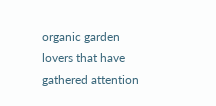organic garden lovers that have gathered attention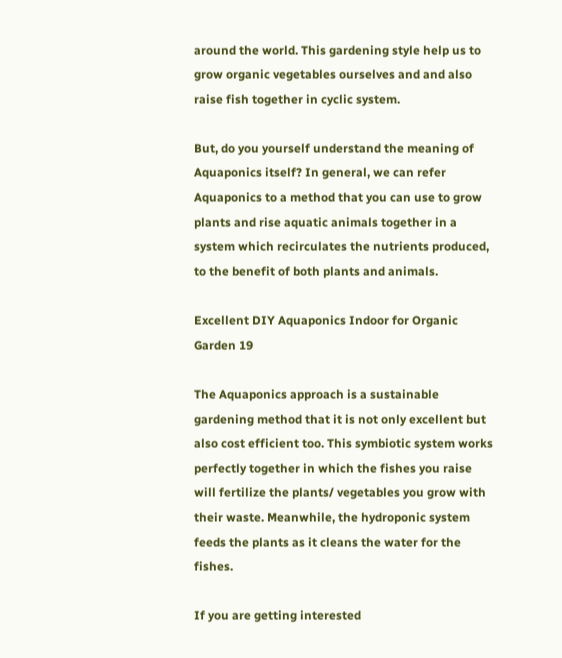around the world. This gardening style help us to grow organic vegetables ourselves and and also raise fish together in cyclic system.

But, do you yourself understand the meaning of Aquaponics itself? In general, we can refer Aquaponics to a method that you can use to grow plants and rise aquatic animals together in a system which recirculates the nutrients produced, to the benefit of both plants and animals.

Excellent DIY Aquaponics Indoor for Organic Garden 19

The Aquaponics approach is a sustainable gardening method that it is not only excellent but also cost efficient too. This symbiotic system works perfectly together in which the fishes you raise will fertilize the plants/ vegetables you grow with their waste. Meanwhile, the hydroponic system feeds the plants as it cleans the water for the fishes.

If you are getting interested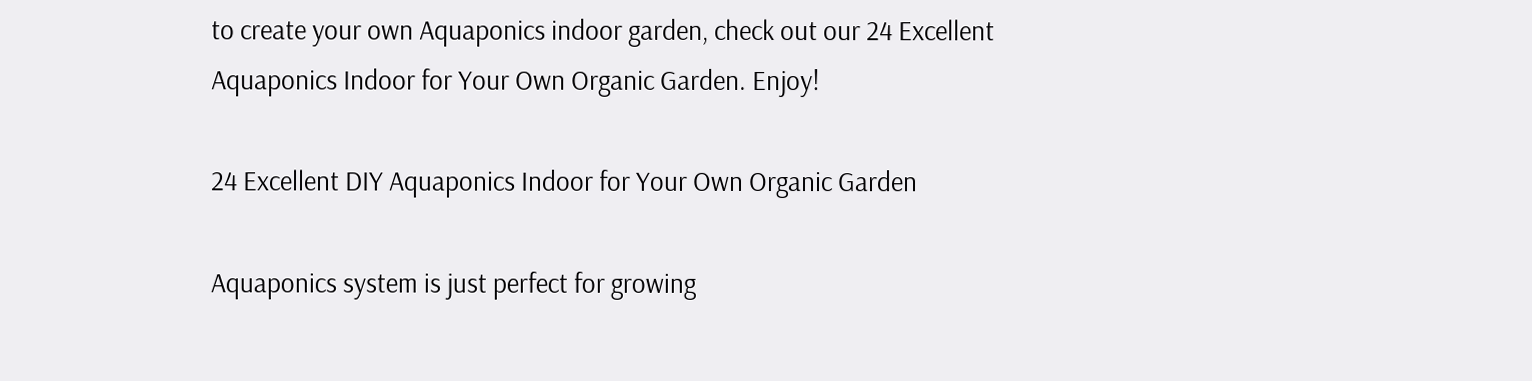to create your own Aquaponics indoor garden, check out our 24 Excellent Aquaponics Indoor for Your Own Organic Garden. Enjoy!

24 Excellent DIY Aquaponics Indoor for Your Own Organic Garden

Aquaponics system is just perfect for growing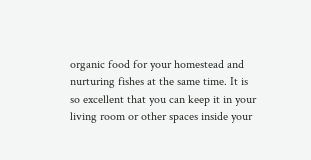organic food for your homestead and nurturing fishes at the same time. It is so excellent that you can keep it in your living room or other spaces inside your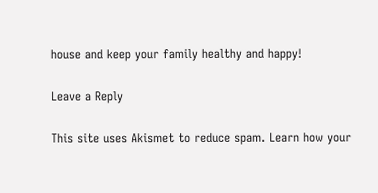house and keep your family healthy and happy!

Leave a Reply

This site uses Akismet to reduce spam. Learn how your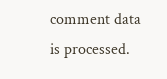comment data is processed.